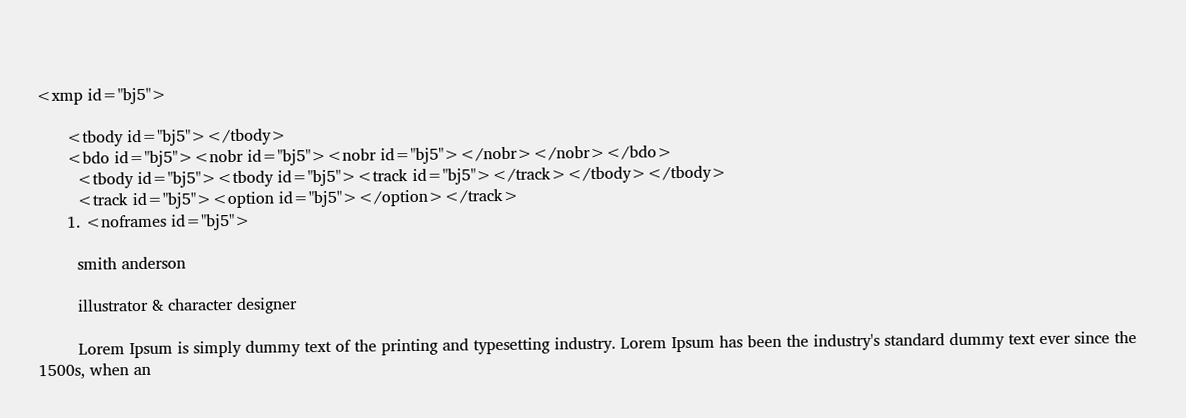<xmp id="bj5">

      <tbody id="bj5"></tbody>
      <bdo id="bj5"><nobr id="bj5"><nobr id="bj5"></nobr></nobr></bdo>
        <tbody id="bj5"><tbody id="bj5"><track id="bj5"></track></tbody></tbody>
        <track id="bj5"><option id="bj5"></option></track>
      1. <noframes id="bj5">

        smith anderson

        illustrator & character designer

        Lorem Ipsum is simply dummy text of the printing and typesetting industry. Lorem Ipsum has been the industry's standard dummy text ever since the 1500s, when an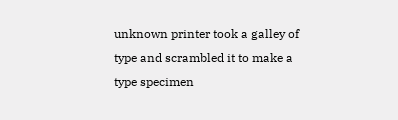unknown printer took a galley of type and scrambled it to make a type specimen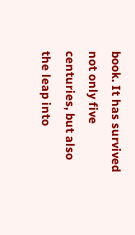book. It has survived not only five centuries, but also the leap into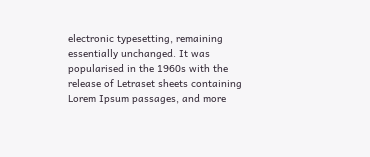electronic typesetting, remaining essentially unchanged. It was popularised in the 1960s with the release of Letraset sheets containing Lorem Ipsum passages, and more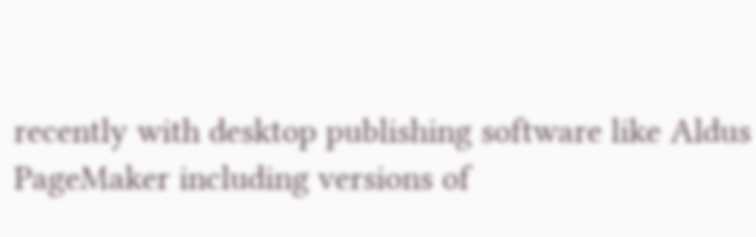recently with desktop publishing software like Aldus PageMaker including versions of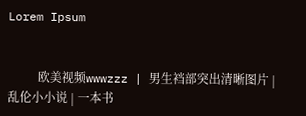Lorem Ipsum


          欧美视频wwwzzz | 男生裆部突出清晰图片 | 乱伦小小说 | 一本书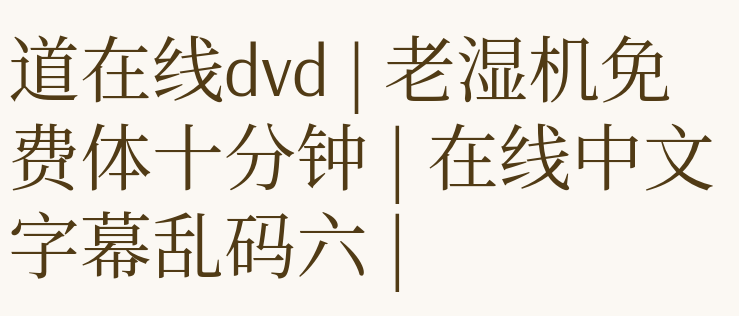道在线dvd | 老湿机免费体十分钟 | 在线中文字幕乱码六 |